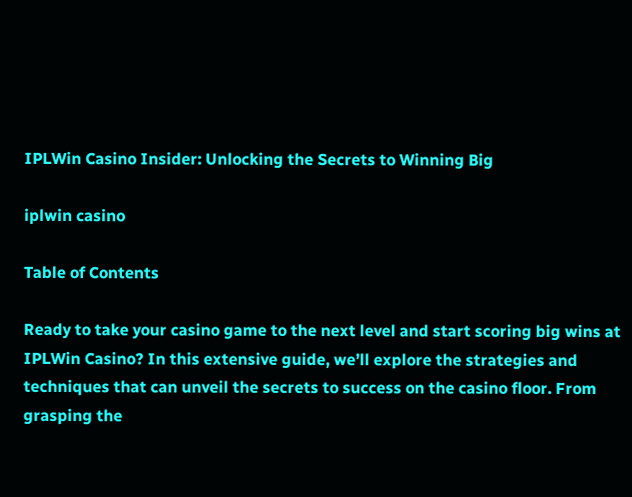IPLWin Casino Insider: Unlocking the Secrets to Winning Big

iplwin casino

Table of Contents

Ready to take your casino game to the next level and start scoring big wins at IPLWin Casino? In this extensive guide, we’ll explore the strategies and techniques that can unveil the secrets to success on the casino floor. From grasping the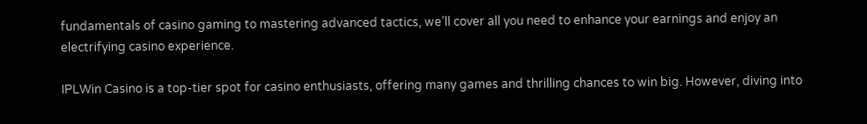fundamentals of casino gaming to mastering advanced tactics, we’ll cover all you need to enhance your earnings and enjoy an electrifying casino experience.

IPLWin Casino is a top-tier spot for casino enthusiasts, offering many games and thrilling chances to win big. However, diving into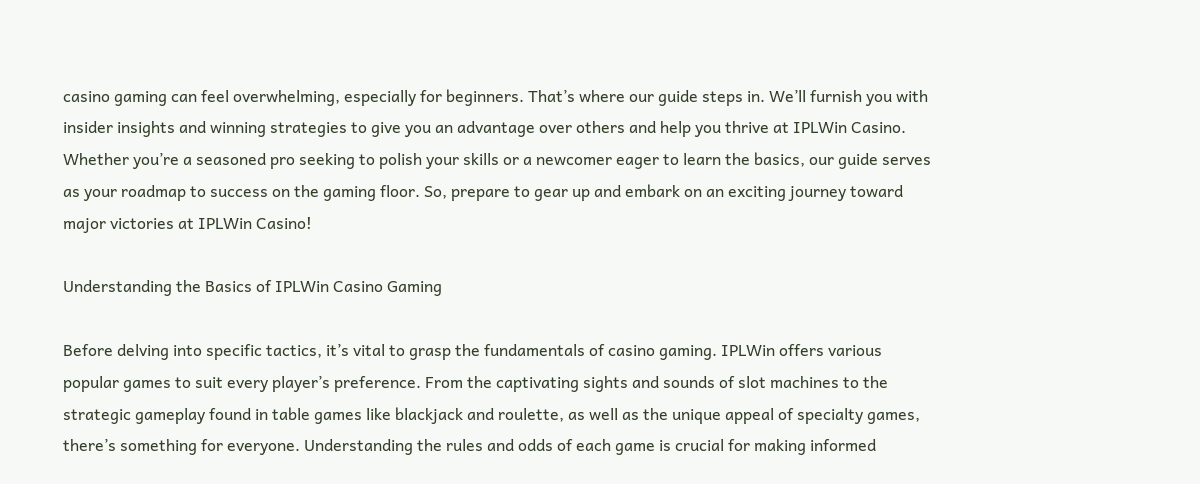casino gaming can feel overwhelming, especially for beginners. That’s where our guide steps in. We’ll furnish you with insider insights and winning strategies to give you an advantage over others and help you thrive at IPLWin Casino. Whether you’re a seasoned pro seeking to polish your skills or a newcomer eager to learn the basics, our guide serves as your roadmap to success on the gaming floor. So, prepare to gear up and embark on an exciting journey toward major victories at IPLWin Casino!

Understanding the Basics of IPLWin Casino Gaming

Before delving into specific tactics, it’s vital to grasp the fundamentals of casino gaming. IPLWin offers various popular games to suit every player’s preference. From the captivating sights and sounds of slot machines to the strategic gameplay found in table games like blackjack and roulette, as well as the unique appeal of specialty games, there’s something for everyone. Understanding the rules and odds of each game is crucial for making informed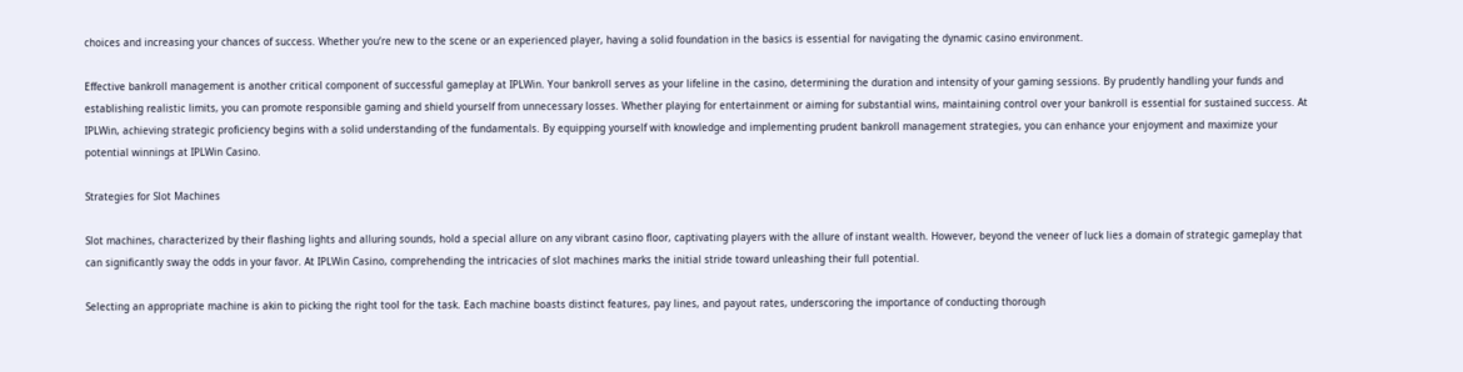choices and increasing your chances of success. Whether you’re new to the scene or an experienced player, having a solid foundation in the basics is essential for navigating the dynamic casino environment.

Effective bankroll management is another critical component of successful gameplay at IPLWin. Your bankroll serves as your lifeline in the casino, determining the duration and intensity of your gaming sessions. By prudently handling your funds and establishing realistic limits, you can promote responsible gaming and shield yourself from unnecessary losses. Whether playing for entertainment or aiming for substantial wins, maintaining control over your bankroll is essential for sustained success. At IPLWin, achieving strategic proficiency begins with a solid understanding of the fundamentals. By equipping yourself with knowledge and implementing prudent bankroll management strategies, you can enhance your enjoyment and maximize your potential winnings at IPLWin Casino.

Strategies for Slot Machines

Slot machines, characterized by their flashing lights and alluring sounds, hold a special allure on any vibrant casino floor, captivating players with the allure of instant wealth. However, beyond the veneer of luck lies a domain of strategic gameplay that can significantly sway the odds in your favor. At IPLWin Casino, comprehending the intricacies of slot machines marks the initial stride toward unleashing their full potential.

Selecting an appropriate machine is akin to picking the right tool for the task. Each machine boasts distinct features, pay lines, and payout rates, underscoring the importance of conducting thorough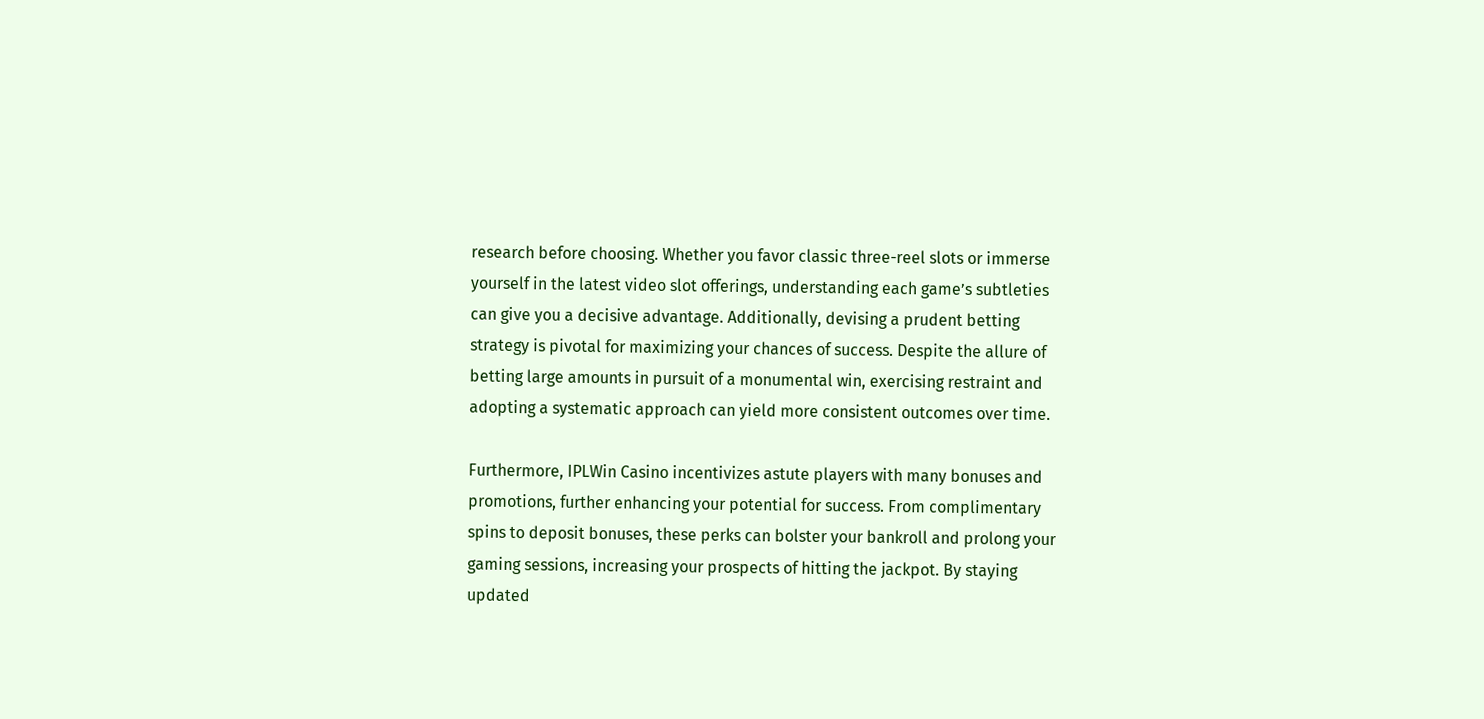research before choosing. Whether you favor classic three-reel slots or immerse yourself in the latest video slot offerings, understanding each game’s subtleties can give you a decisive advantage. Additionally, devising a prudent betting strategy is pivotal for maximizing your chances of success. Despite the allure of betting large amounts in pursuit of a monumental win, exercising restraint and adopting a systematic approach can yield more consistent outcomes over time.

Furthermore, IPLWin Casino incentivizes astute players with many bonuses and promotions, further enhancing your potential for success. From complimentary spins to deposit bonuses, these perks can bolster your bankroll and prolong your gaming sessions, increasing your prospects of hitting the jackpot. By staying updated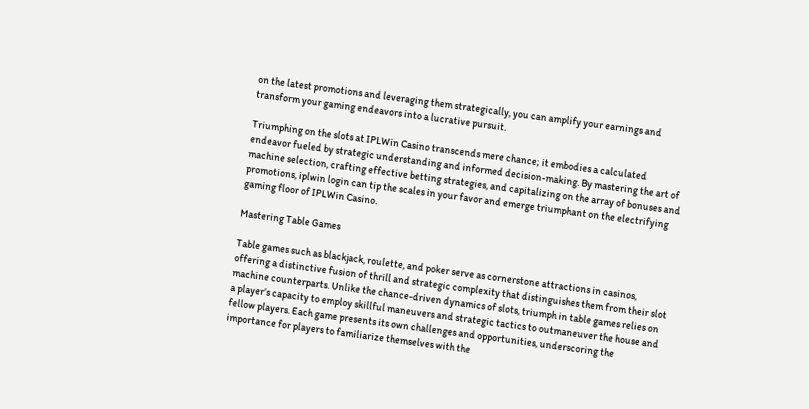on the latest promotions and leveraging them strategically, you can amplify your earnings and transform your gaming endeavors into a lucrative pursuit.

Triumphing on the slots at IPLWin Casino transcends mere chance; it embodies a calculated endeavor fueled by strategic understanding and informed decision-making. By mastering the art of machine selection, crafting effective betting strategies, and capitalizing on the array of bonuses and promotions, iplwin login can tip the scales in your favor and emerge triumphant on the electrifying gaming floor of IPLWin Casino.

Mastering Table Games

Table games such as blackjack, roulette, and poker serve as cornerstone attractions in casinos, offering a distinctive fusion of thrill and strategic complexity that distinguishes them from their slot machine counterparts. Unlike the chance-driven dynamics of slots, triumph in table games relies on a player’s capacity to employ skillful maneuvers and strategic tactics to outmaneuver the house and fellow players. Each game presents its own challenges and opportunities, underscoring the importance for players to familiarize themselves with the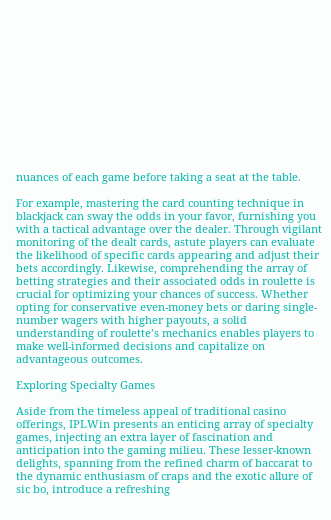nuances of each game before taking a seat at the table.

For example, mastering the card counting technique in blackjack can sway the odds in your favor, furnishing you with a tactical advantage over the dealer. Through vigilant monitoring of the dealt cards, astute players can evaluate the likelihood of specific cards appearing and adjust their bets accordingly. Likewise, comprehending the array of betting strategies and their associated odds in roulette is crucial for optimizing your chances of success. Whether opting for conservative even-money bets or daring single-number wagers with higher payouts, a solid understanding of roulette’s mechanics enables players to make well-informed decisions and capitalize on advantageous outcomes.

Exploring Specialty Games

Aside from the timeless appeal of traditional casino offerings, IPLWin presents an enticing array of specialty games, injecting an extra layer of fascination and anticipation into the gaming milieu. These lesser-known delights, spanning from the refined charm of baccarat to the dynamic enthusiasm of craps and the exotic allure of sic bo, introduce a refreshing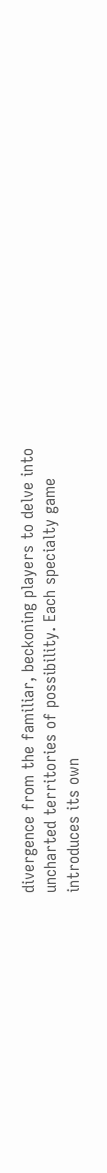divergence from the familiar, beckoning players to delve into uncharted territories of possibility. Each specialty game introduces its own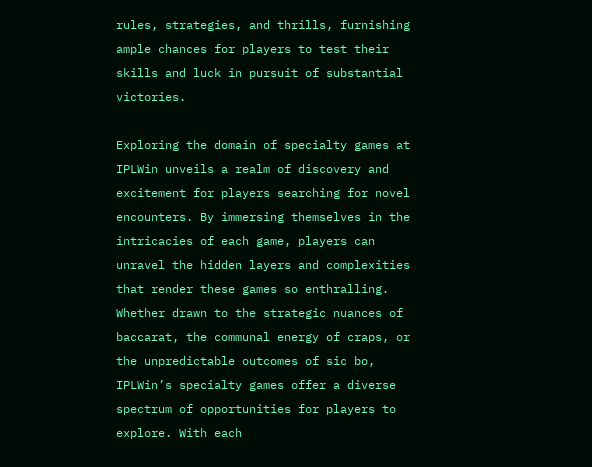rules, strategies, and thrills, furnishing ample chances for players to test their skills and luck in pursuit of substantial victories.

Exploring the domain of specialty games at IPLWin unveils a realm of discovery and excitement for players searching for novel encounters. By immersing themselves in the intricacies of each game, players can unravel the hidden layers and complexities that render these games so enthralling. Whether drawn to the strategic nuances of baccarat, the communal energy of craps, or the unpredictable outcomes of sic bo, IPLWin’s specialty games offer a diverse spectrum of opportunities for players to explore. With each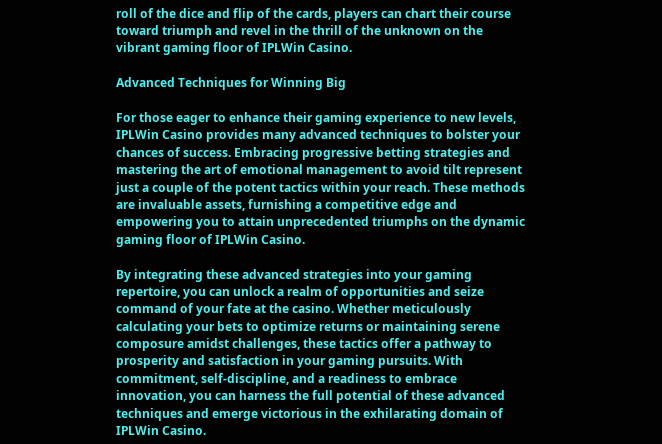roll of the dice and flip of the cards, players can chart their course toward triumph and revel in the thrill of the unknown on the vibrant gaming floor of IPLWin Casino.

Advanced Techniques for Winning Big

For those eager to enhance their gaming experience to new levels, IPLWin Casino provides many advanced techniques to bolster your chances of success. Embracing progressive betting strategies and mastering the art of emotional management to avoid tilt represent just a couple of the potent tactics within your reach. These methods are invaluable assets, furnishing a competitive edge and empowering you to attain unprecedented triumphs on the dynamic gaming floor of IPLWin Casino.

By integrating these advanced strategies into your gaming repertoire, you can unlock a realm of opportunities and seize command of your fate at the casino. Whether meticulously calculating your bets to optimize returns or maintaining serene composure amidst challenges, these tactics offer a pathway to prosperity and satisfaction in your gaming pursuits. With commitment, self-discipline, and a readiness to embrace innovation, you can harness the full potential of these advanced techniques and emerge victorious in the exhilarating domain of IPLWin Casino.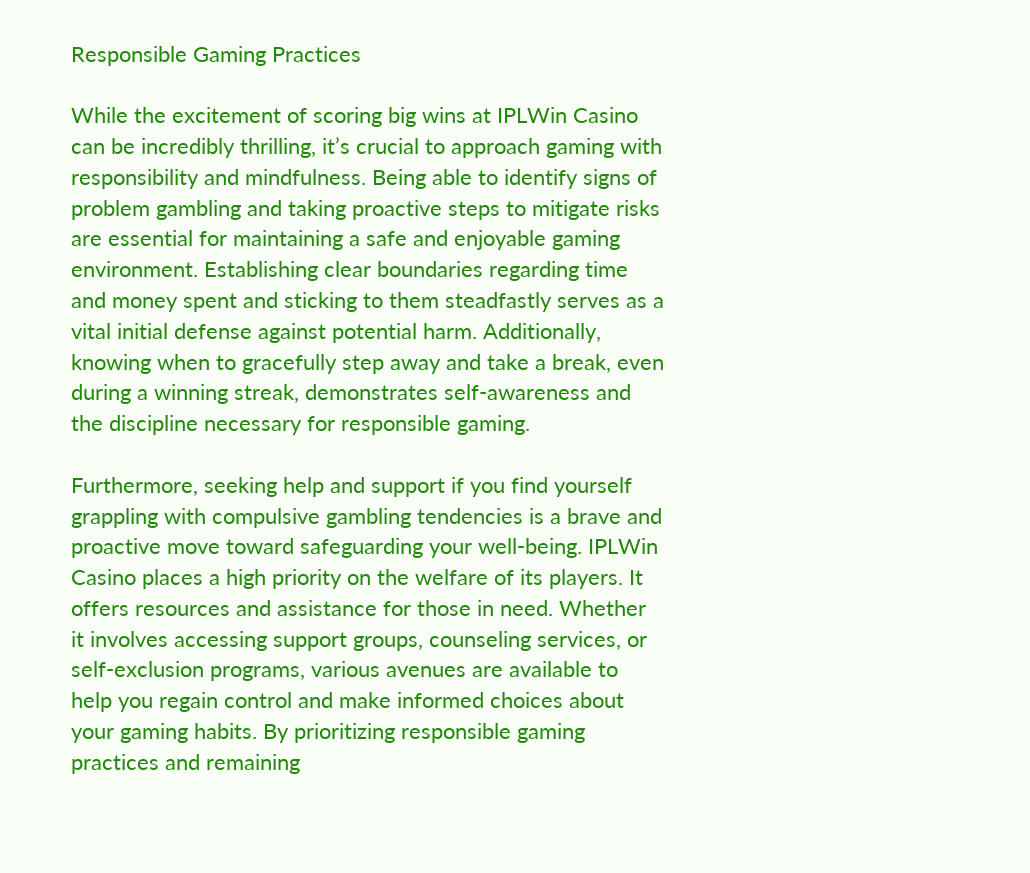Responsible Gaming Practices

While the excitement of scoring big wins at IPLWin Casino can be incredibly thrilling, it’s crucial to approach gaming with responsibility and mindfulness. Being able to identify signs of problem gambling and taking proactive steps to mitigate risks are essential for maintaining a safe and enjoyable gaming environment. Establishing clear boundaries regarding time and money spent and sticking to them steadfastly serves as a vital initial defense against potential harm. Additionally, knowing when to gracefully step away and take a break, even during a winning streak, demonstrates self-awareness and the discipline necessary for responsible gaming.

Furthermore, seeking help and support if you find yourself grappling with compulsive gambling tendencies is a brave and proactive move toward safeguarding your well-being. IPLWin Casino places a high priority on the welfare of its players. It offers resources and assistance for those in need. Whether it involves accessing support groups, counseling services, or self-exclusion programs, various avenues are available to help you regain control and make informed choices about your gaming habits. By prioritizing responsible gaming practices and remaining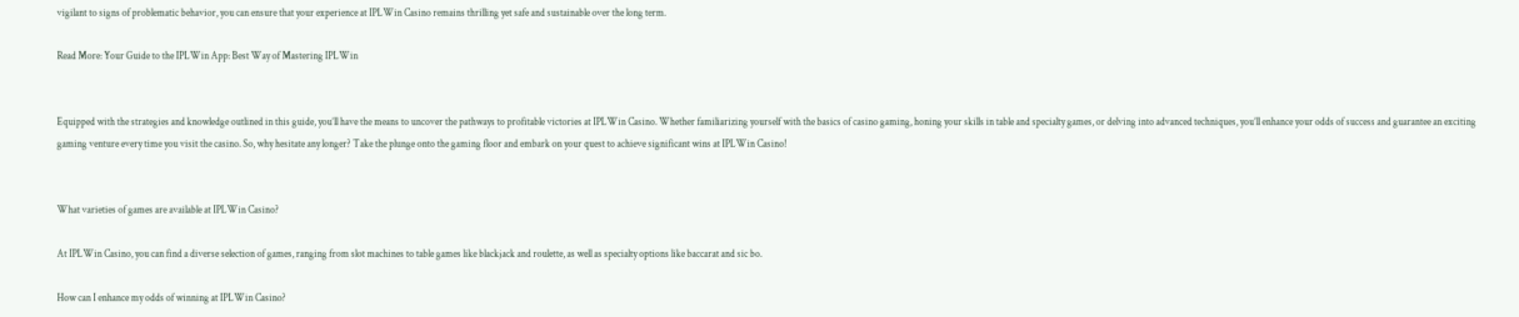vigilant to signs of problematic behavior, you can ensure that your experience at IPLWin Casino remains thrilling yet safe and sustainable over the long term.

Read More: Your Guide to the IPLWin App: Best Way of Mastering IPLWin


Equipped with the strategies and knowledge outlined in this guide, you’ll have the means to uncover the pathways to profitable victories at IPLWin Casino. Whether familiarizing yourself with the basics of casino gaming, honing your skills in table and specialty games, or delving into advanced techniques, you’ll enhance your odds of success and guarantee an exciting gaming venture every time you visit the casino. So, why hesitate any longer? Take the plunge onto the gaming floor and embark on your quest to achieve significant wins at IPLWin Casino!


What varieties of games are available at IPLWin Casino?

At IPLWin Casino, you can find a diverse selection of games, ranging from slot machines to table games like blackjack and roulette, as well as specialty options like baccarat and sic bo.

How can I enhance my odds of winning at IPLWin Casino?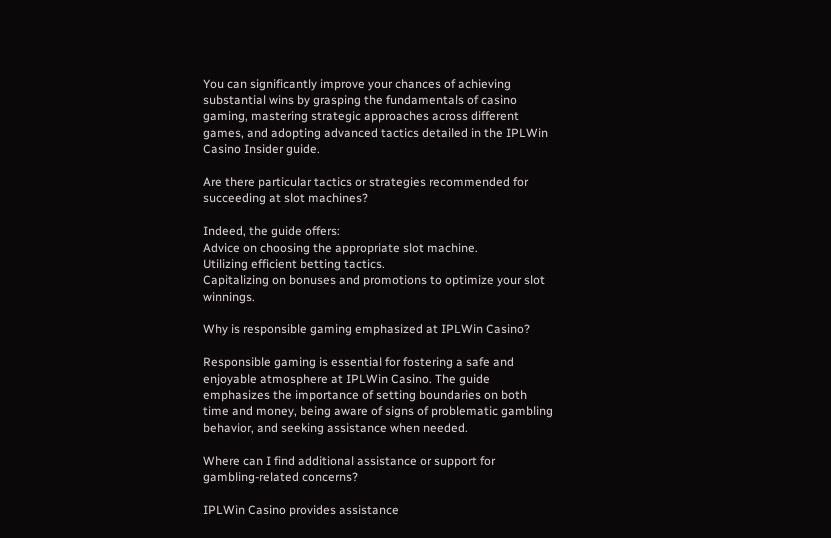You can significantly improve your chances of achieving substantial wins by grasping the fundamentals of casino gaming, mastering strategic approaches across different games, and adopting advanced tactics detailed in the IPLWin Casino Insider guide.

Are there particular tactics or strategies recommended for succeeding at slot machines?

Indeed, the guide offers:
Advice on choosing the appropriate slot machine.
Utilizing efficient betting tactics.
Capitalizing on bonuses and promotions to optimize your slot winnings.

Why is responsible gaming emphasized at IPLWin Casino?

Responsible gaming is essential for fostering a safe and enjoyable atmosphere at IPLWin Casino. The guide emphasizes the importance of setting boundaries on both time and money, being aware of signs of problematic gambling behavior, and seeking assistance when needed.

Where can I find additional assistance or support for gambling-related concerns?

IPLWin Casino provides assistance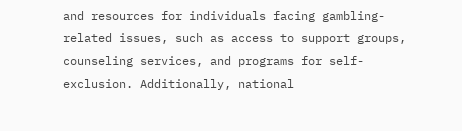and resources for individuals facing gambling-related issues, such as access to support groups, counseling services, and programs for self-exclusion. Additionally, national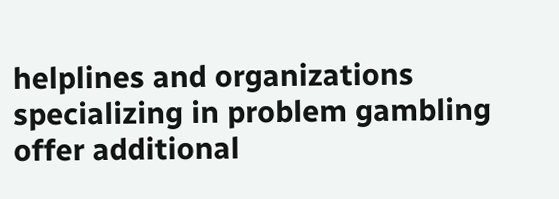helplines and organizations specializing in problem gambling offer additional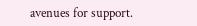avenues for support.